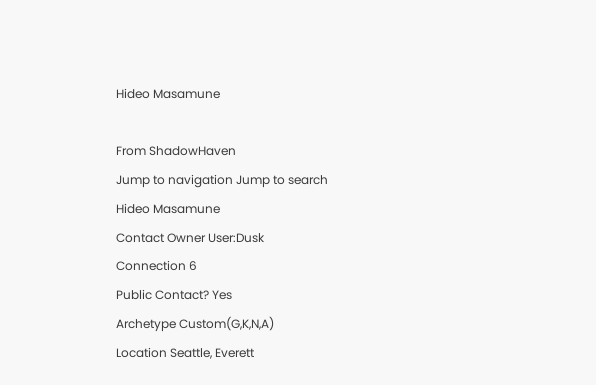Hideo Masamune

From ShadowHaven
Jump to navigation Jump to search
Hideo Masamune
Contact Owner User:Dusk
Connection 6
Public Contact? Yes
Archetype Custom(G,K,N,A)
Location Seattle, Everett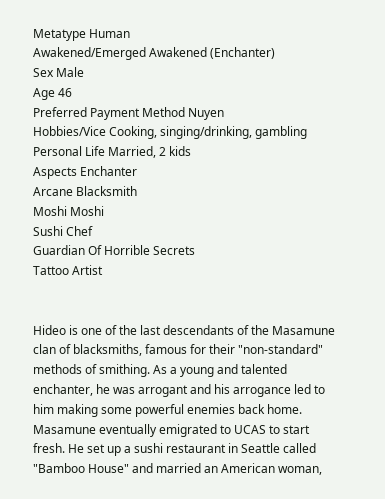Metatype Human
Awakened/Emerged Awakened (Enchanter)
Sex Male
Age 46
Preferred Payment Method Nuyen
Hobbies/Vice Cooking, singing/drinking, gambling
Personal Life Married, 2 kids
Aspects Enchanter
Arcane Blacksmith
Moshi Moshi
Sushi Chef
Guardian Of Horrible Secrets
Tattoo Artist


Hideo is one of the last descendants of the Masamune clan of blacksmiths, famous for their "non-standard" methods of smithing. As a young and talented enchanter, he was arrogant and his arrogance led to him making some powerful enemies back home. Masamune eventually emigrated to UCAS to start fresh. He set up a sushi restaurant in Seattle called "Bamboo House" and married an American woman,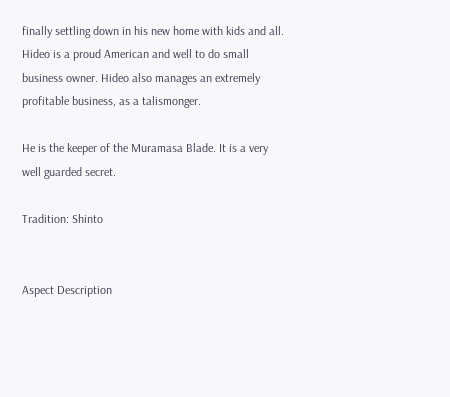finally settling down in his new home with kids and all. Hideo is a proud American and well to do small business owner. Hideo also manages an extremely profitable business, as a talismonger.

He is the keeper of the Muramasa Blade. It is a very well guarded secret.

Tradition: Shinto


Aspect Description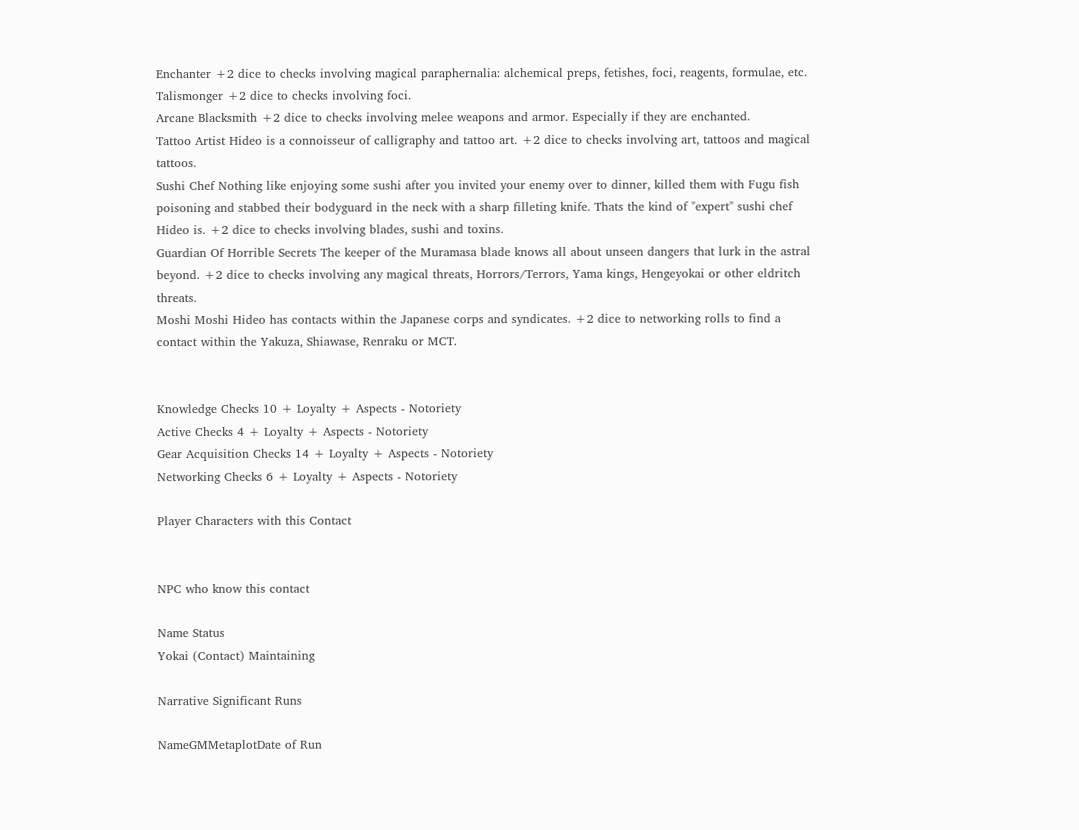Enchanter +2 dice to checks involving magical paraphernalia: alchemical preps, fetishes, foci, reagents, formulae, etc.
Talismonger +2 dice to checks involving foci.
Arcane Blacksmith +2 dice to checks involving melee weapons and armor. Especially if they are enchanted.
Tattoo Artist Hideo is a connoisseur of calligraphy and tattoo art. +2 dice to checks involving art, tattoos and magical tattoos.
Sushi Chef Nothing like enjoying some sushi after you invited your enemy over to dinner, killed them with Fugu fish poisoning and stabbed their bodyguard in the neck with a sharp filleting knife. Thats the kind of "expert" sushi chef Hideo is. +2 dice to checks involving blades, sushi and toxins.
Guardian Of Horrible Secrets The keeper of the Muramasa blade knows all about unseen dangers that lurk in the astral beyond. +2 dice to checks involving any magical threats, Horrors/Terrors, Yama kings, Hengeyokai or other eldritch threats.
Moshi Moshi Hideo has contacts within the Japanese corps and syndicates. +2 dice to networking rolls to find a contact within the Yakuza, Shiawase, Renraku or MCT.


Knowledge Checks 10 + Loyalty + Aspects - Notoriety
Active Checks 4 + Loyalty + Aspects - Notoriety
Gear Acquisition Checks 14 + Loyalty + Aspects - Notoriety
Networking Checks 6 + Loyalty + Aspects - Notoriety

Player Characters with this Contact


NPC who know this contact

Name Status
Yokai (Contact) Maintaining

Narrative Significant Runs

NameGMMetaplotDate of Run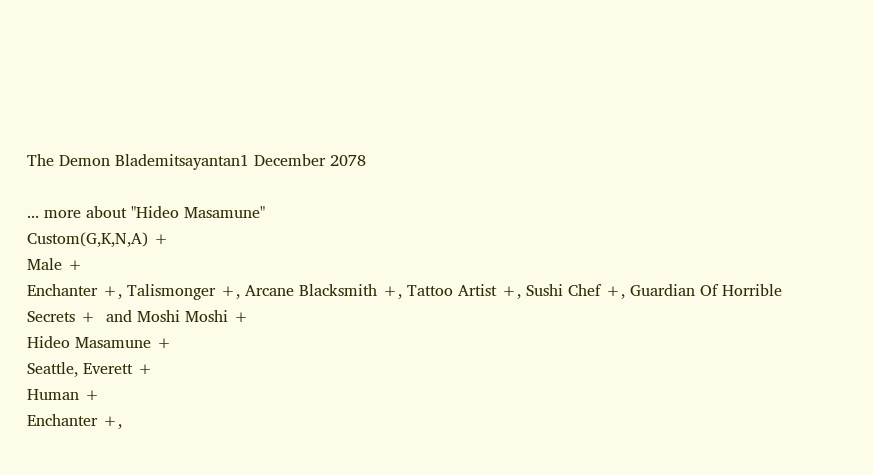The Demon Blademitsayantan1 December 2078

... more about "Hideo Masamune"
Custom(G,K,N,A) +
Male +
Enchanter +, Talismonger +, Arcane Blacksmith +, Tattoo Artist +, Sushi Chef +, Guardian Of Horrible Secrets +  and Moshi Moshi +
Hideo Masamune +
Seattle, Everett +
Human +
Enchanter +,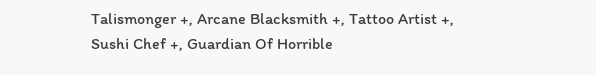Talismonger +, Arcane Blacksmith +, Tattoo Artist +, Sushi Chef +, Guardian Of Horrible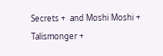Secrets +  and Moshi Moshi +
Talismonger +